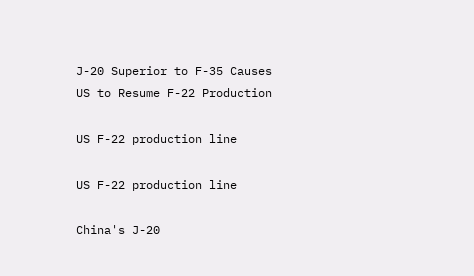J-20 Superior to F-35 Causes US to Resume F-22 Production

US F-22 production line

US F-22 production line

China's J-20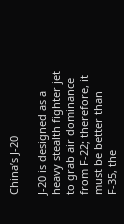China’s J-20

J-20 is designed as a heavy stealth fighter jet to grab air dominance from F-22; therefore, it must be better than F-35, the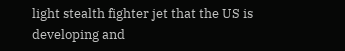light stealth fighter jet that the US is developing and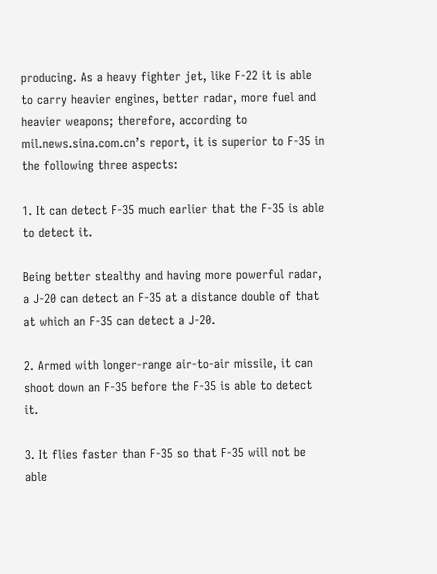producing. As a heavy fighter jet, like F-22 it is able to carry heavier engines, better radar, more fuel and heavier weapons; therefore, according to mil.news.sina.com.cn’s report, it is superior to F-35 in the following three aspects:

1. It can detect F-35 much earlier that the F-35 is able to detect it.

Being better stealthy and having more powerful radar, a J-20 can detect an F-35 at a distance double of that at which an F-35 can detect a J-20.

2. Armed with longer-range air-to-air missile, it can shoot down an F-35 before the F-35 is able to detect it.

3. It flies faster than F-35 so that F-35 will not be able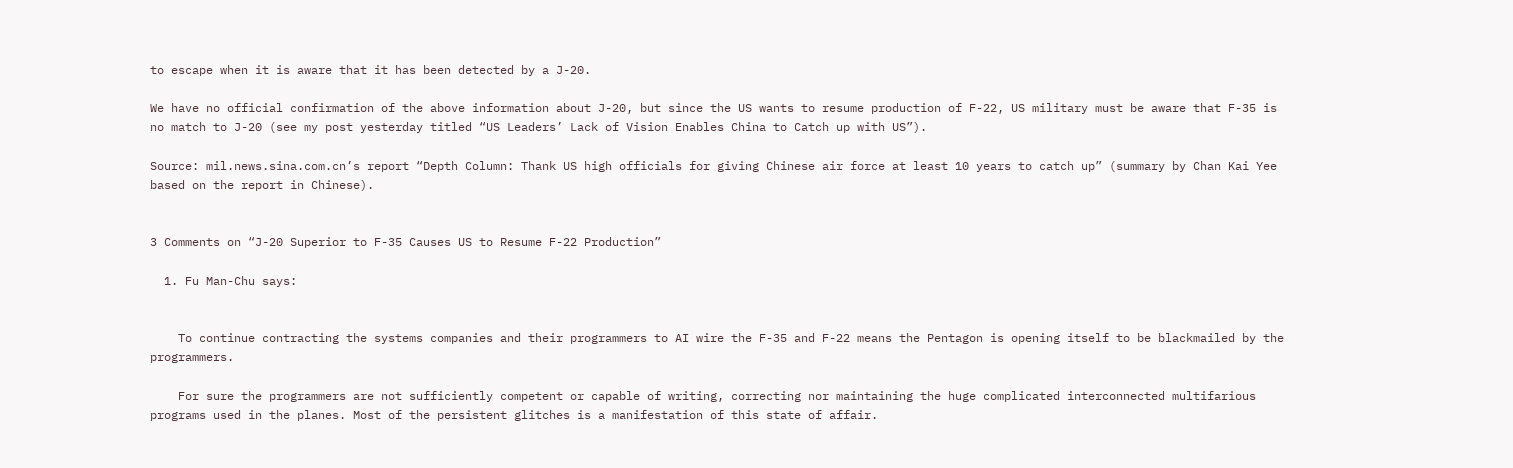to escape when it is aware that it has been detected by a J-20.

We have no official confirmation of the above information about J-20, but since the US wants to resume production of F-22, US military must be aware that F-35 is no match to J-20 (see my post yesterday titled “US Leaders’ Lack of Vision Enables China to Catch up with US”).

Source: mil.news.sina.com.cn’s report “Depth Column: Thank US high officials for giving Chinese air force at least 10 years to catch up” (summary by Chan Kai Yee based on the report in Chinese).


3 Comments on “J-20 Superior to F-35 Causes US to Resume F-22 Production”

  1. Fu Man-Chu says:


    To continue contracting the systems companies and their programmers to AI wire the F-35 and F-22 means the Pentagon is opening itself to be blackmailed by the programmers.

    For sure the programmers are not sufficiently competent or capable of writing, correcting nor maintaining the huge complicated interconnected multifarious programs used in the planes. Most of the persistent glitches is a manifestation of this state of affair.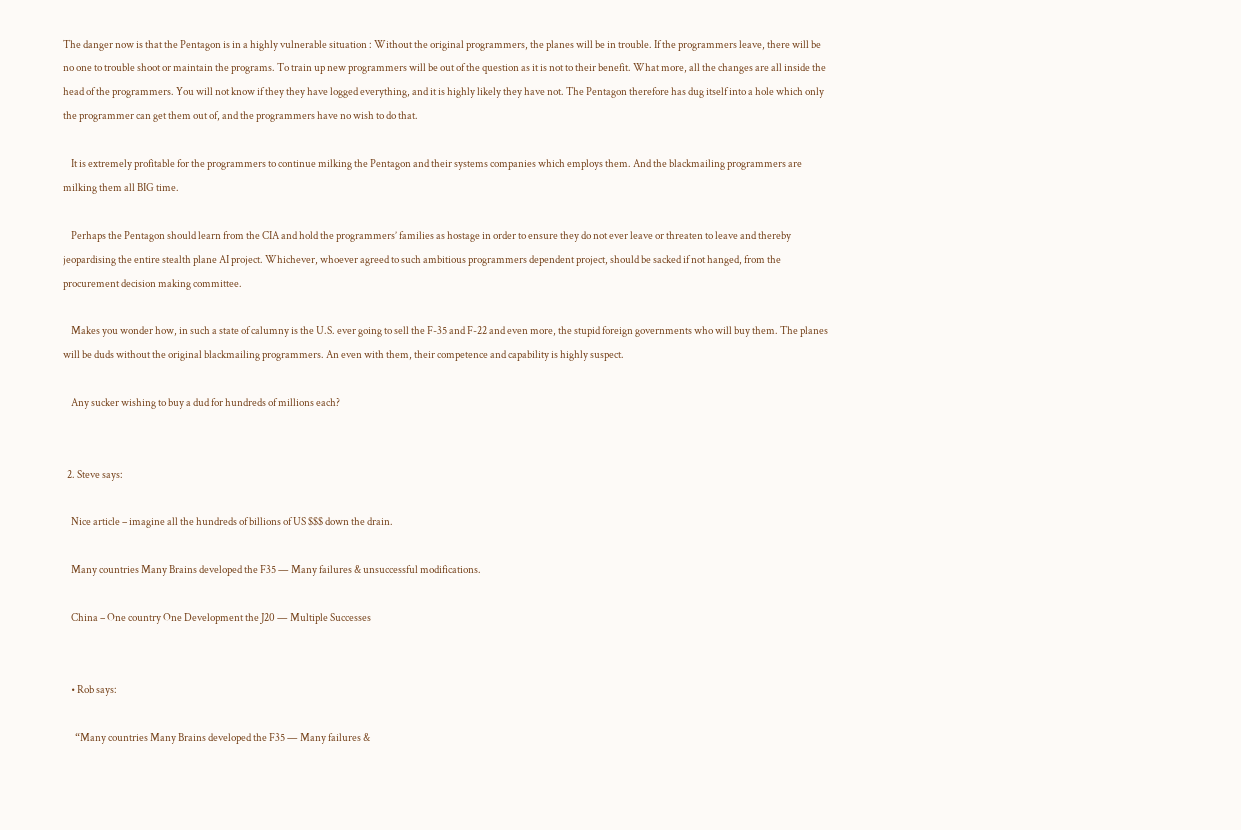The danger now is that the Pentagon is in a highly vulnerable situation : Without the original programmers, the planes will be in trouble. If the programmers leave, there will be no one to trouble shoot or maintain the programs. To train up new programmers will be out of the question as it is not to their benefit. What more, all the changes are all inside the head of the programmers. You will not know if they they have logged everything, and it is highly likely they have not. The Pentagon therefore has dug itself into a hole which only the programmer can get them out of, and the programmers have no wish to do that.

    It is extremely profitable for the programmers to continue milking the Pentagon and their systems companies which employs them. And the blackmailing programmers are milking them all BIG time.

    Perhaps the Pentagon should learn from the CIA and hold the programmers’ families as hostage in order to ensure they do not ever leave or threaten to leave and thereby jeopardising the entire stealth plane AI project. Whichever, whoever agreed to such ambitious programmers dependent project, should be sacked if not hanged, from the procurement decision making committee.

    Makes you wonder how, in such a state of calumny is the U.S. ever going to sell the F-35 and F-22 and even more, the stupid foreign governments who will buy them. The planes will be duds without the original blackmailing programmers. An even with them, their competence and capability is highly suspect.

    Any sucker wishing to buy a dud for hundreds of millions each?


  2. Steve says:

    Nice article – imagine all the hundreds of billions of US $$$ down the drain.

    Many countries Many Brains developed the F35 — Many failures & unsuccessful modifications.

    China – One country One Development the J20 — Multiple Successes


    • Rob says:

      “Many countries Many Brains developed the F35 — Many failures &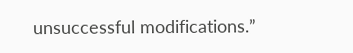unsuccessful modifications.”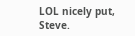LOL nicely put, Steve.